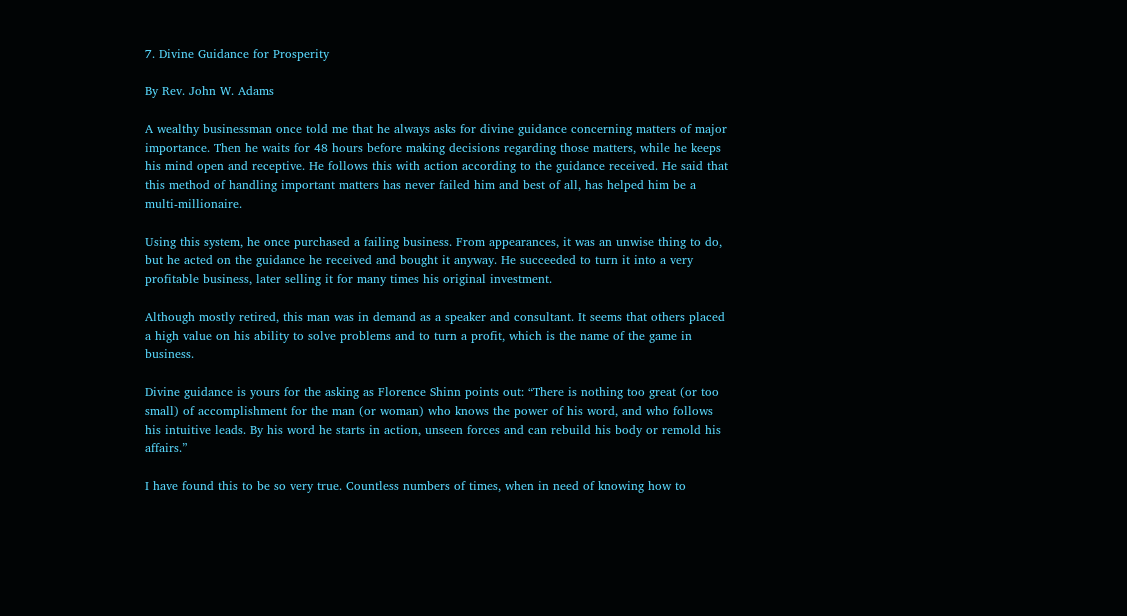7. Divine Guidance for Prosperity

By Rev. John W. Adams

A wealthy businessman once told me that he always asks for divine guidance concerning matters of major importance. Then he waits for 48 hours before making decisions regarding those matters, while he keeps his mind open and receptive. He follows this with action according to the guidance received. He said that this method of handling important matters has never failed him and best of all, has helped him be a multi-millionaire.

Using this system, he once purchased a failing business. From appearances, it was an unwise thing to do, but he acted on the guidance he received and bought it anyway. He succeeded to turn it into a very profitable business, later selling it for many times his original investment.

Although mostly retired, this man was in demand as a speaker and consultant. It seems that others placed a high value on his ability to solve problems and to turn a profit, which is the name of the game in business.

Divine guidance is yours for the asking as Florence Shinn points out: “There is nothing too great (or too small) of accomplishment for the man (or woman) who knows the power of his word, and who follows his intuitive leads. By his word he starts in action, unseen forces and can rebuild his body or remold his affairs.”

I have found this to be so very true. Countless numbers of times, when in need of knowing how to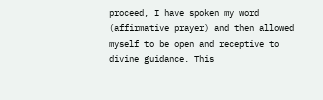proceed, I have spoken my word (affirmative prayer) and then allowed myself to be open and receptive to divine guidance. This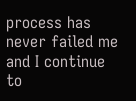process has never failed me and I continue to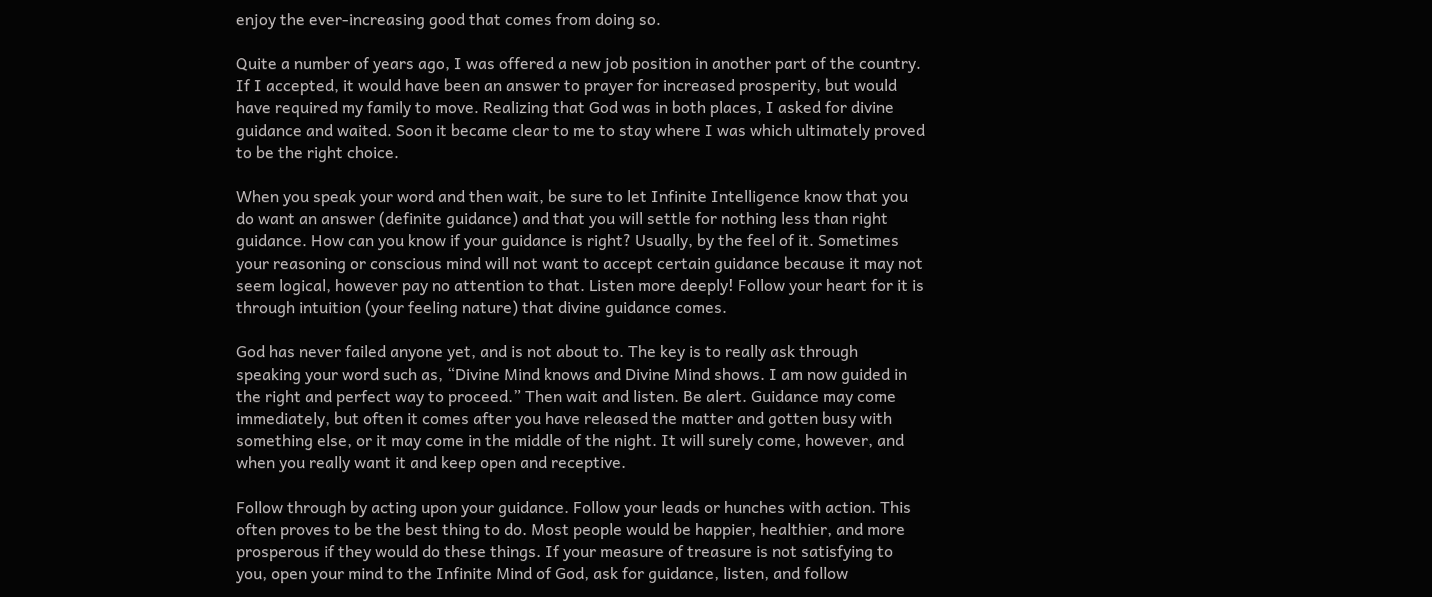enjoy the ever-increasing good that comes from doing so.

Quite a number of years ago, I was offered a new job position in another part of the country. If I accepted, it would have been an answer to prayer for increased prosperity, but would have required my family to move. Realizing that God was in both places, I asked for divine guidance and waited. Soon it became clear to me to stay where I was which ultimately proved to be the right choice.

When you speak your word and then wait, be sure to let Infinite Intelligence know that you do want an answer (definite guidance) and that you will settle for nothing less than right guidance. How can you know if your guidance is right? Usually, by the feel of it. Sometimes your reasoning or conscious mind will not want to accept certain guidance because it may not seem logical, however pay no attention to that. Listen more deeply! Follow your heart for it is through intuition (your feeling nature) that divine guidance comes.

God has never failed anyone yet, and is not about to. The key is to really ask through speaking your word such as, “Divine Mind knows and Divine Mind shows. I am now guided in the right and perfect way to proceed.” Then wait and listen. Be alert. Guidance may come immediately, but often it comes after you have released the matter and gotten busy with something else, or it may come in the middle of the night. It will surely come, however, and when you really want it and keep open and receptive.

Follow through by acting upon your guidance. Follow your leads or hunches with action. This often proves to be the best thing to do. Most people would be happier, healthier, and more prosperous if they would do these things. If your measure of treasure is not satisfying to you, open your mind to the Infinite Mind of God, ask for guidance, listen, and follow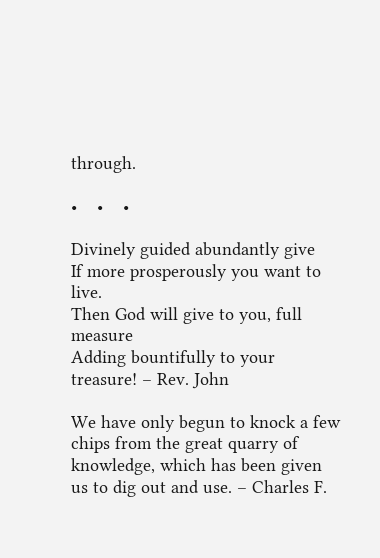through.

•    •    •

Divinely guided abundantly give
If more prosperously you want to live.
Then God will give to you, full measure
Adding bountifully to your treasure! – Rev. John

We have only begun to knock a few chips from the great quarry of knowledge, which has been given us to dig out and use. – Charles F.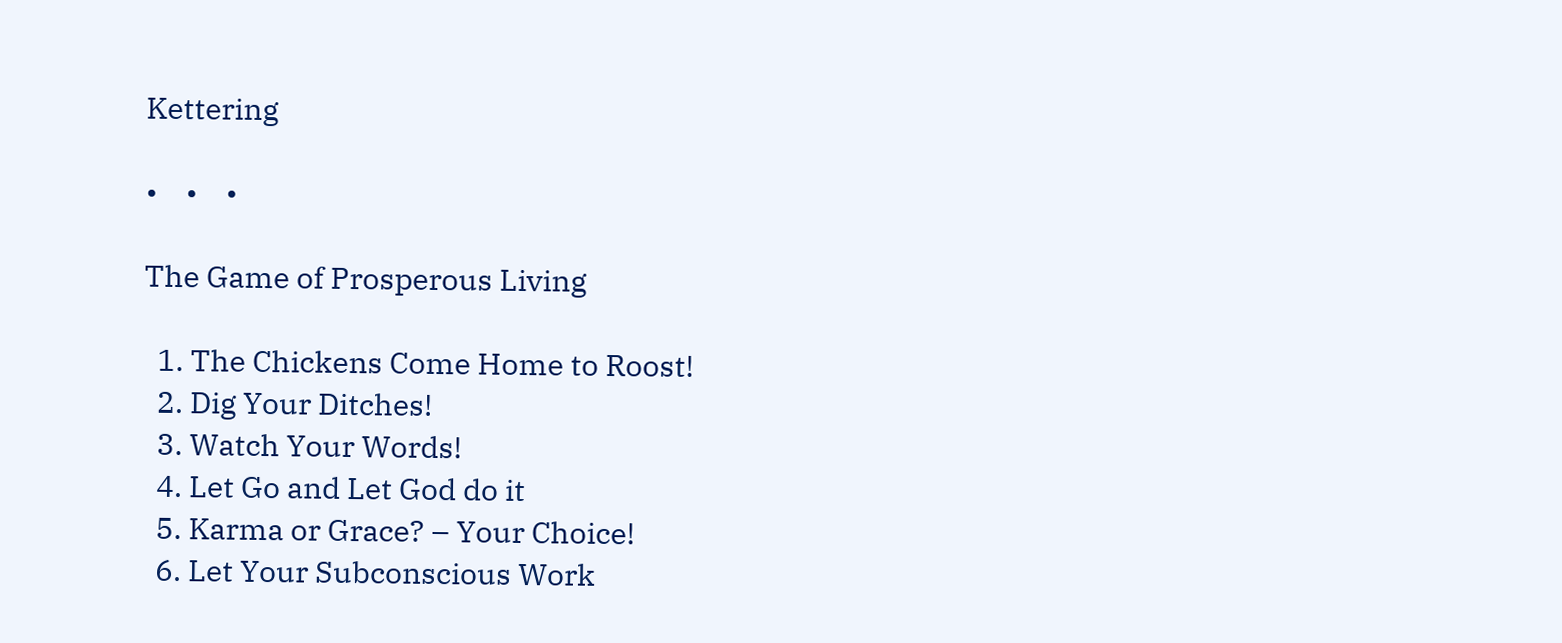Kettering

•    •    •

The Game of Prosperous Living

  1. The Chickens Come Home to Roost!
  2. Dig Your Ditches!
  3. Watch Your Words!
  4. Let Go and Let God do it
  5. Karma or Grace? – Your Choice!
  6. Let Your Subconscious Work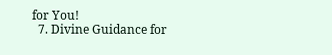for You!
  7. Divine Guidance for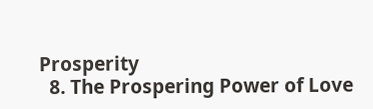Prosperity
  8. The Prospering Power of Love